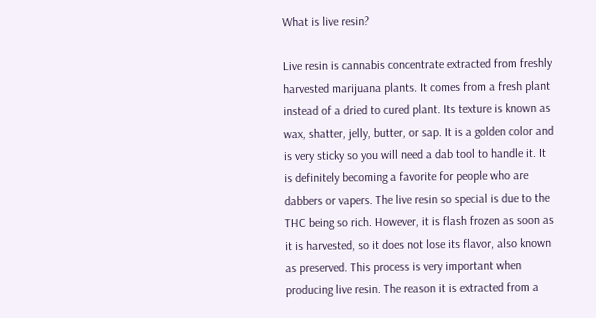What is live resin?

Live resin is cannabis concentrate extracted from freshly harvested marijuana plants. It comes from a fresh plant instead of a dried to cured plant. Its texture is known as wax, shatter, jelly, butter, or sap. It is a golden color and is very sticky so you will need a dab tool to handle it. It is definitely becoming a favorite for people who are dabbers or vapers. The live resin so special is due to the THC being so rich. However, it is flash frozen as soon as it is harvested, so it does not lose its flavor, also known as preserved. This process is very important when producing live resin. The reason it is extracted from a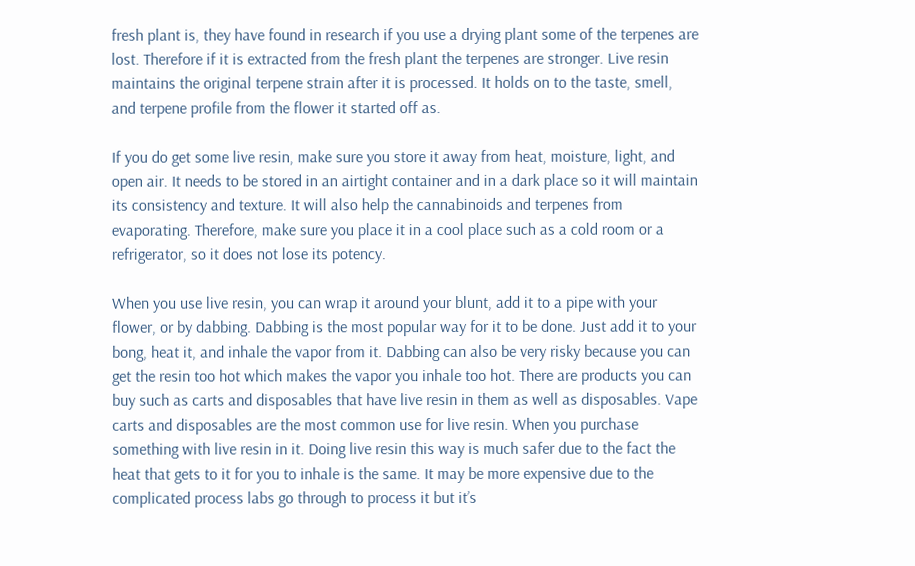fresh plant is, they have found in research if you use a drying plant some of the terpenes are lost. Therefore if it is extracted from the fresh plant the terpenes are stronger. Live resin maintains the original terpene strain after it is processed. It holds on to the taste, smell, and terpene profile from the flower it started off as.

If you do get some live resin, make sure you store it away from heat, moisture, light, and open air. It needs to be stored in an airtight container and in a dark place so it will maintain its consistency and texture. It will also help the cannabinoids and terpenes from evaporating. Therefore, make sure you place it in a cool place such as a cold room or a refrigerator, so it does not lose its potency.

When you use live resin, you can wrap it around your blunt, add it to a pipe with your flower, or by dabbing. Dabbing is the most popular way for it to be done. Just add it to your bong, heat it, and inhale the vapor from it. Dabbing can also be very risky because you can get the resin too hot which makes the vapor you inhale too hot. There are products you can buy such as carts and disposables that have live resin in them as well as disposables. Vape carts and disposables are the most common use for live resin. When you purchase something with live resin in it. Doing live resin this way is much safer due to the fact the heat that gets to it for you to inhale is the same. It may be more expensive due to the complicated process labs go through to process it but it’s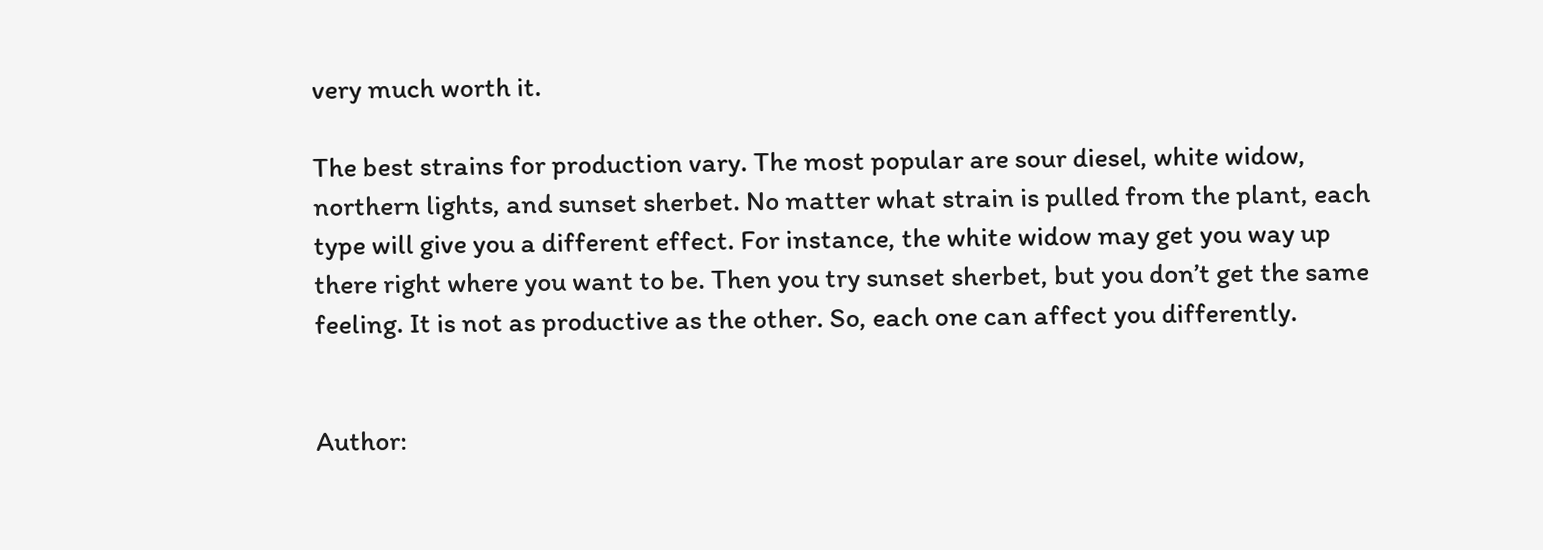very much worth it.

The best strains for production vary. The most popular are sour diesel, white widow, northern lights, and sunset sherbet. No matter what strain is pulled from the plant, each type will give you a different effect. For instance, the white widow may get you way up there right where you want to be. Then you try sunset sherbet, but you don’t get the same feeling. It is not as productive as the other. So, each one can affect you differently.


Author: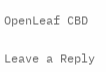OpenLeaf CBD

Leave a Reply